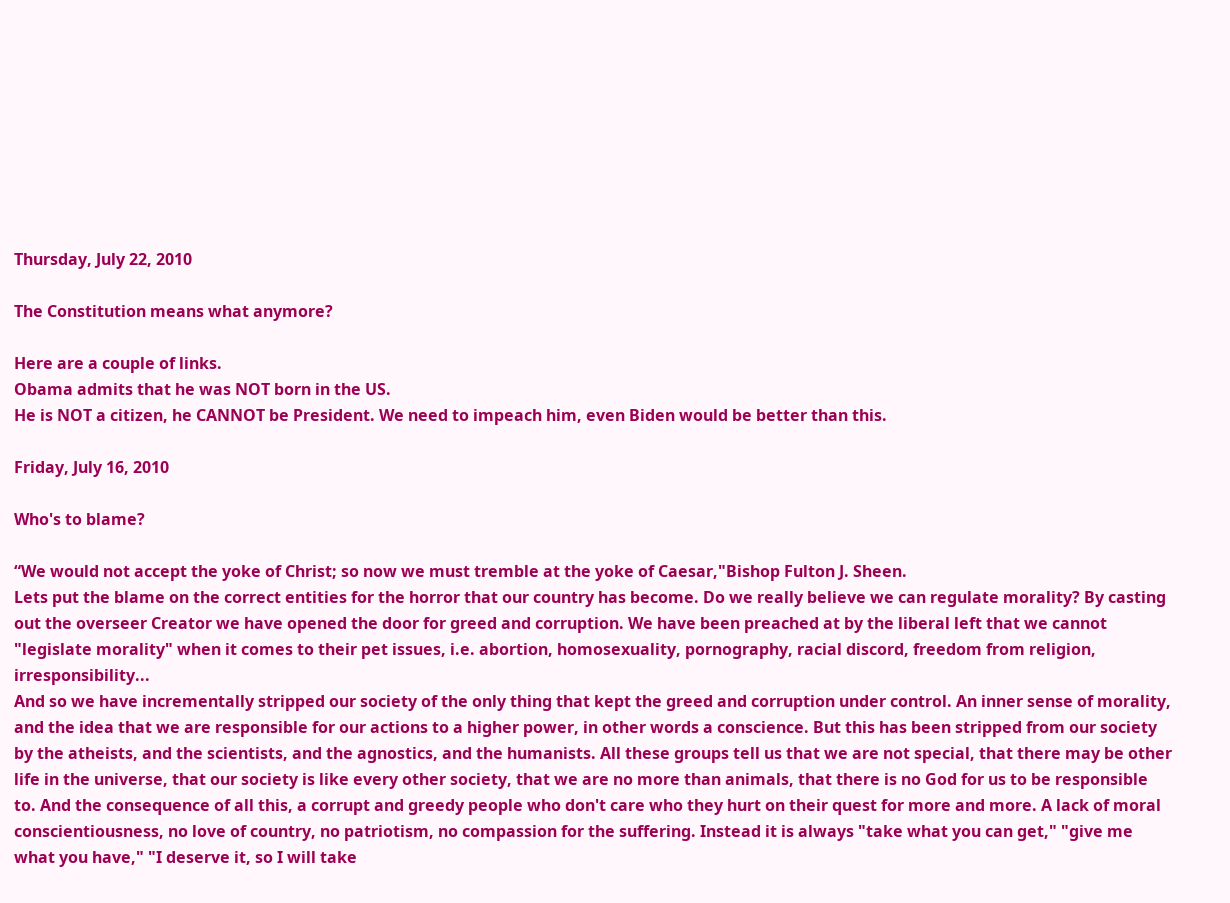Thursday, July 22, 2010

The Constitution means what anymore?

Here are a couple of links.
Obama admits that he was NOT born in the US.
He is NOT a citizen, he CANNOT be President. We need to impeach him, even Biden would be better than this.

Friday, July 16, 2010

Who's to blame?

“We would not accept the yoke of Christ; so now we must tremble at the yoke of Caesar,"Bishop Fulton J. Sheen.
Lets put the blame on the correct entities for the horror that our country has become. Do we really believe we can regulate morality? By casting out the overseer Creator we have opened the door for greed and corruption. We have been preached at by the liberal left that we cannot "legislate morality" when it comes to their pet issues, i.e. abortion, homosexuality, pornography, racial discord, freedom from religion, irresponsibility...
And so we have incrementally stripped our society of the only thing that kept the greed and corruption under control. An inner sense of morality, and the idea that we are responsible for our actions to a higher power, in other words a conscience. But this has been stripped from our society by the atheists, and the scientists, and the agnostics, and the humanists. All these groups tell us that we are not special, that there may be other life in the universe, that our society is like every other society, that we are no more than animals, that there is no God for us to be responsible to. And the consequence of all this, a corrupt and greedy people who don't care who they hurt on their quest for more and more. A lack of moral conscientiousness, no love of country, no patriotism, no compassion for the suffering. Instead it is always "take what you can get," "give me what you have," "I deserve it, so I will take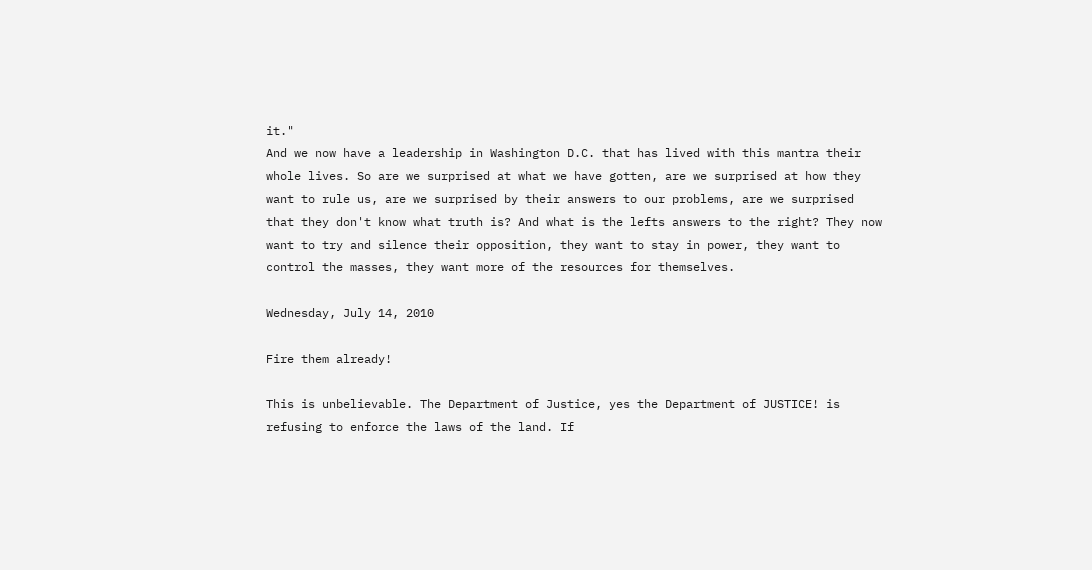it."
And we now have a leadership in Washington D.C. that has lived with this mantra their whole lives. So are we surprised at what we have gotten, are we surprised at how they want to rule us, are we surprised by their answers to our problems, are we surprised that they don't know what truth is? And what is the lefts answers to the right? They now want to try and silence their opposition, they want to stay in power, they want to control the masses, they want more of the resources for themselves.

Wednesday, July 14, 2010

Fire them already!

This is unbelievable. The Department of Justice, yes the Department of JUSTICE! is refusing to enforce the laws of the land. If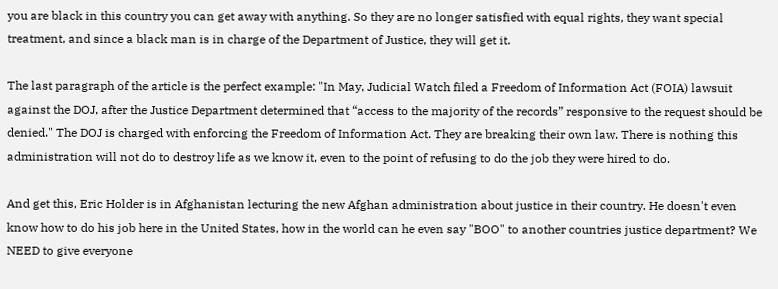you are black in this country you can get away with anything. So they are no longer satisfied with equal rights, they want special treatment, and since a black man is in charge of the Department of Justice, they will get it.

The last paragraph of the article is the perfect example: "In May, Judicial Watch filed a Freedom of Information Act (FOIA) lawsuit against the DOJ, after the Justice Department determined that “access to the majority of the records” responsive to the request should be denied." The DOJ is charged with enforcing the Freedom of Information Act. They are breaking their own law. There is nothing this administration will not do to destroy life as we know it, even to the point of refusing to do the job they were hired to do.

And get this, Eric Holder is in Afghanistan lecturing the new Afghan administration about justice in their country. He doesn't even know how to do his job here in the United States, how in the world can he even say "BOO" to another countries justice department? We NEED to give everyone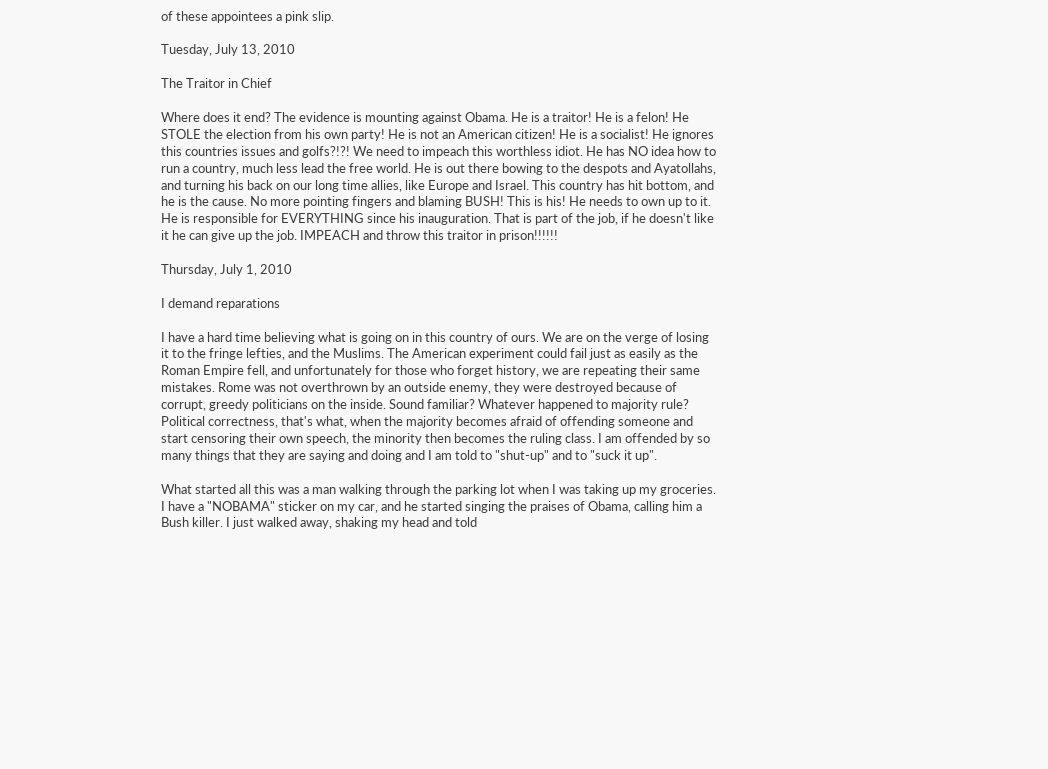of these appointees a pink slip.

Tuesday, July 13, 2010

The Traitor in Chief

Where does it end? The evidence is mounting against Obama. He is a traitor! He is a felon! He STOLE the election from his own party! He is not an American citizen! He is a socialist! He ignores this countries issues and golfs?!?! We need to impeach this worthless idiot. He has NO idea how to run a country, much less lead the free world. He is out there bowing to the despots and Ayatollahs, and turning his back on our long time allies, like Europe and Israel. This country has hit bottom, and he is the cause. No more pointing fingers and blaming BUSH! This is his! He needs to own up to it. He is responsible for EVERYTHING since his inauguration. That is part of the job, if he doesn't like it he can give up the job. IMPEACH and throw this traitor in prison!!!!!!

Thursday, July 1, 2010

I demand reparations

I have a hard time believing what is going on in this country of ours. We are on the verge of losing it to the fringe lefties, and the Muslims. The American experiment could fail just as easily as the Roman Empire fell, and unfortunately for those who forget history, we are repeating their same mistakes. Rome was not overthrown by an outside enemy, they were destroyed because of corrupt, greedy politicians on the inside. Sound familiar? Whatever happened to majority rule? Political correctness, that's what, when the majority becomes afraid of offending someone and start censoring their own speech, the minority then becomes the ruling class. I am offended by so many things that they are saying and doing and I am told to "shut-up" and to "suck it up".

What started all this was a man walking through the parking lot when I was taking up my groceries. I have a "NOBAMA" sticker on my car, and he started singing the praises of Obama, calling him a Bush killer. I just walked away, shaking my head and told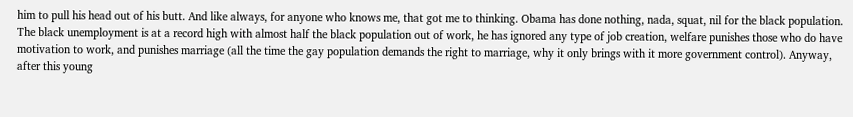him to pull his head out of his butt. And like always, for anyone who knows me, that got me to thinking. Obama has done nothing, nada, squat, nil for the black population. The black unemployment is at a record high with almost half the black population out of work, he has ignored any type of job creation, welfare punishes those who do have motivation to work, and punishes marriage (all the time the gay population demands the right to marriage, why it only brings with it more government control). Anyway, after this young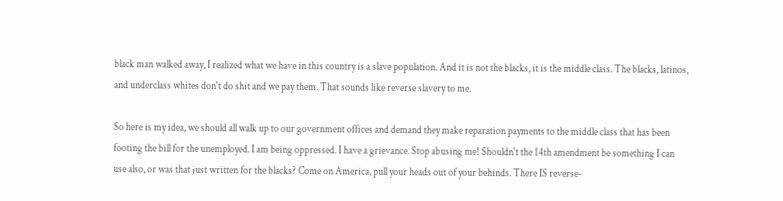black man walked away, I realized what we have in this country is a slave population. And it is not the blacks, it is the middle class. The blacks, latinos, and underclass whites don't do shit and we pay them. That sounds like reverse slavery to me.

So here is my idea, we should all walk up to our government offices and demand they make reparation payments to the middle class that has been footing the bill for the unemployed. I am being oppressed. I have a grievance. Stop abusing me! Shouldn't the 14th amendment be something I can use also, or was that just written for the blacks? Come on America, pull your heads out of your behinds. There IS reverse-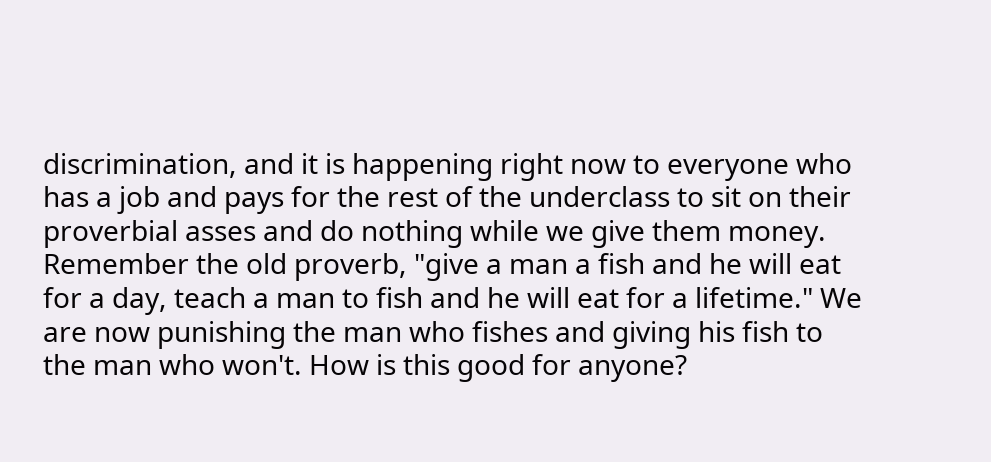discrimination, and it is happening right now to everyone who has a job and pays for the rest of the underclass to sit on their proverbial asses and do nothing while we give them money. Remember the old proverb, "give a man a fish and he will eat for a day, teach a man to fish and he will eat for a lifetime." We are now punishing the man who fishes and giving his fish to the man who won't. How is this good for anyone?